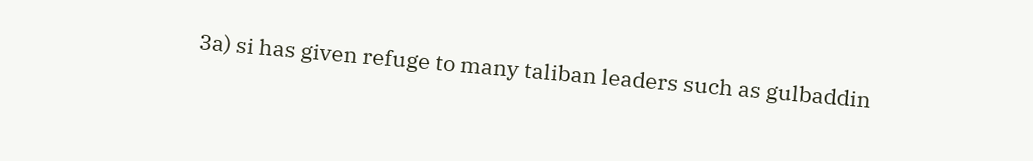3a) si has given refuge to many taliban leaders such as gulbaddin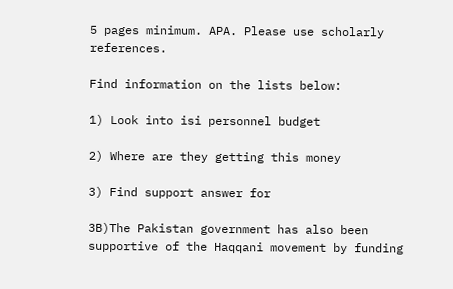5 pages minimum. APA. Please use scholarly references.

Find information on the lists below:

1) Look into isi personnel budget

2) Where are they getting this money

3) Find support answer for

3B)The Pakistan government has also been supportive of the Haqqani movement by funding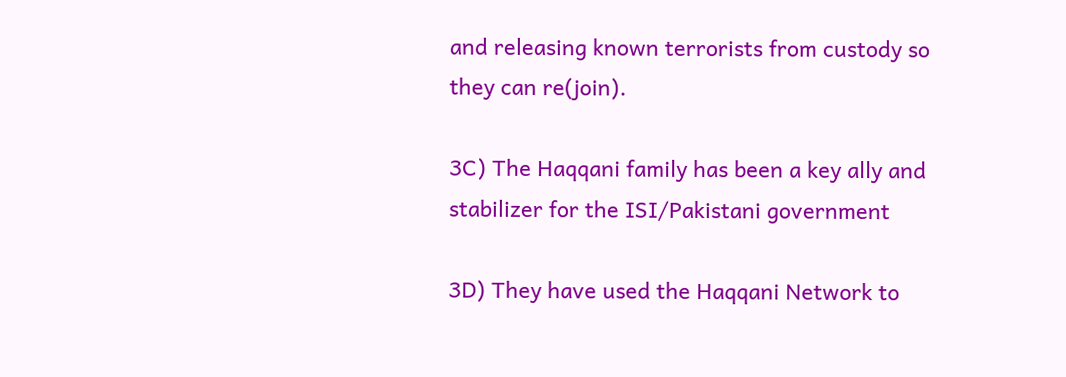and releasing known terrorists from custody so they can re(join).

3C) The Haqqani family has been a key ally and stabilizer for the ISI/Pakistani government

3D) They have used the Haqqani Network to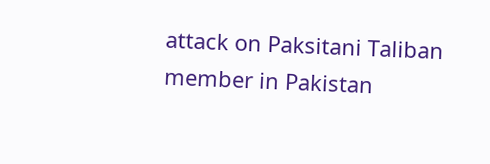attack on Paksitani Taliban member in Pakistan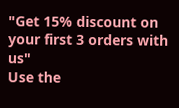"Get 15% discount on your first 3 orders with us"
Use the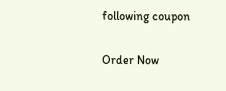following coupon

Order Now